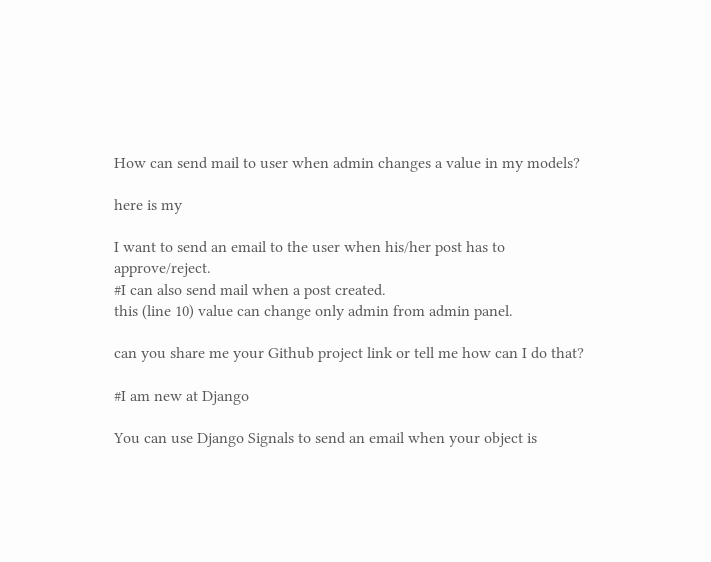How can send mail to user when admin changes a value in my models?

here is my

I want to send an email to the user when his/her post has to approve/reject.
#I can also send mail when a post created.
this (line 10) value can change only admin from admin panel.

can you share me your Github project link or tell me how can I do that?

#I am new at Django

You can use Django Signals to send an email when your object is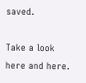saved.

Take a look here and here.